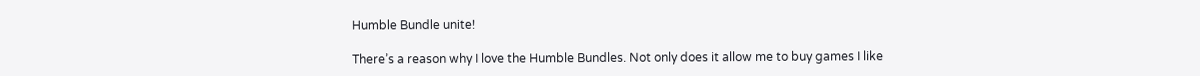Humble Bundle unite!

There’s a reason why I love the Humble Bundles. Not only does it allow me to buy games I like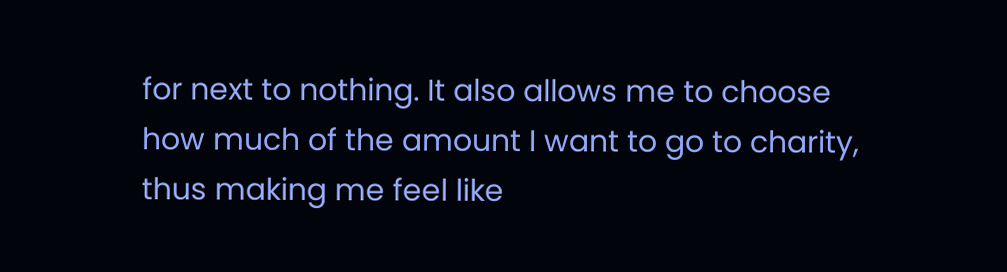for next to nothing. It also allows me to choose how much of the amount I want to go to charity, thus making me feel like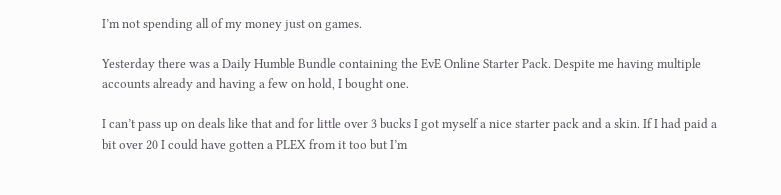I’m not spending all of my money just on games.

Yesterday there was a Daily Humble Bundle containing the EvE Online Starter Pack. Despite me having multiple accounts already and having a few on hold, I bought one.

I can’t pass up on deals like that and for little over 3 bucks I got myself a nice starter pack and a skin. If I had paid a bit over 20 I could have gotten a PLEX from it too but I’m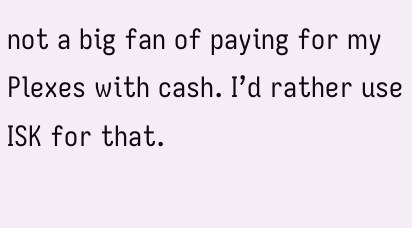not a big fan of paying for my Plexes with cash. I’d rather use ISK for that.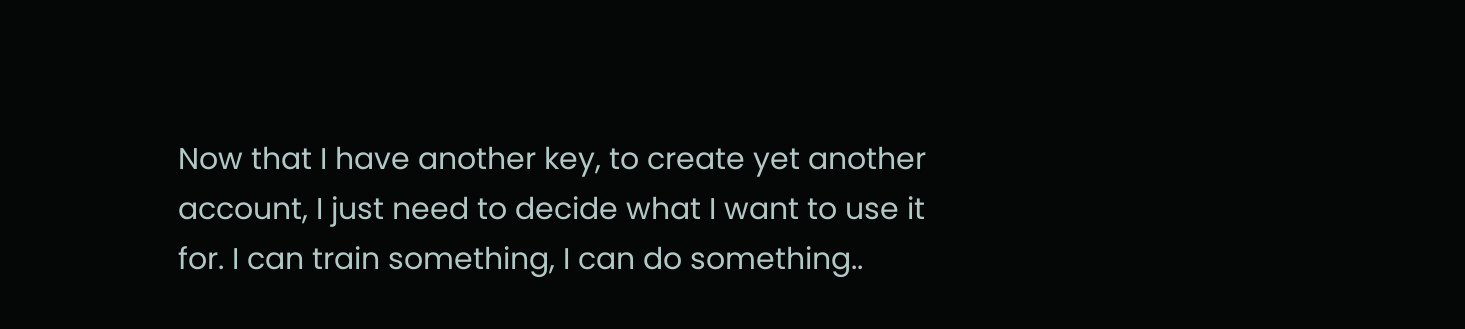Now that I have another key, to create yet another account, I just need to decide what I want to use it for. I can train something, I can do something..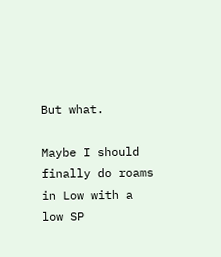But what.

Maybe I should finally do roams in Low with a low SP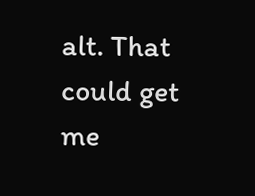alt. That could get me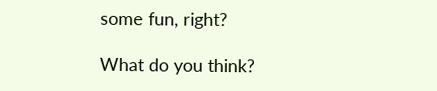some fun, right?

What do you think?